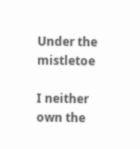Under the mistletoe

I neither own the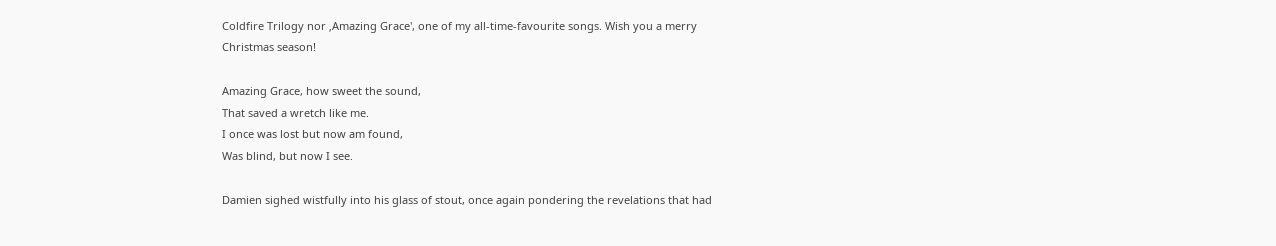Coldfire Trilogy nor ‚Amazing Grace', one of my all-time-favourite songs. Wish you a merry Christmas season!

Amazing Grace, how sweet the sound,
That saved a wretch like me.
I once was lost but now am found,
Was blind, but now I see.

Damien sighed wistfully into his glass of stout, once again pondering the revelations that had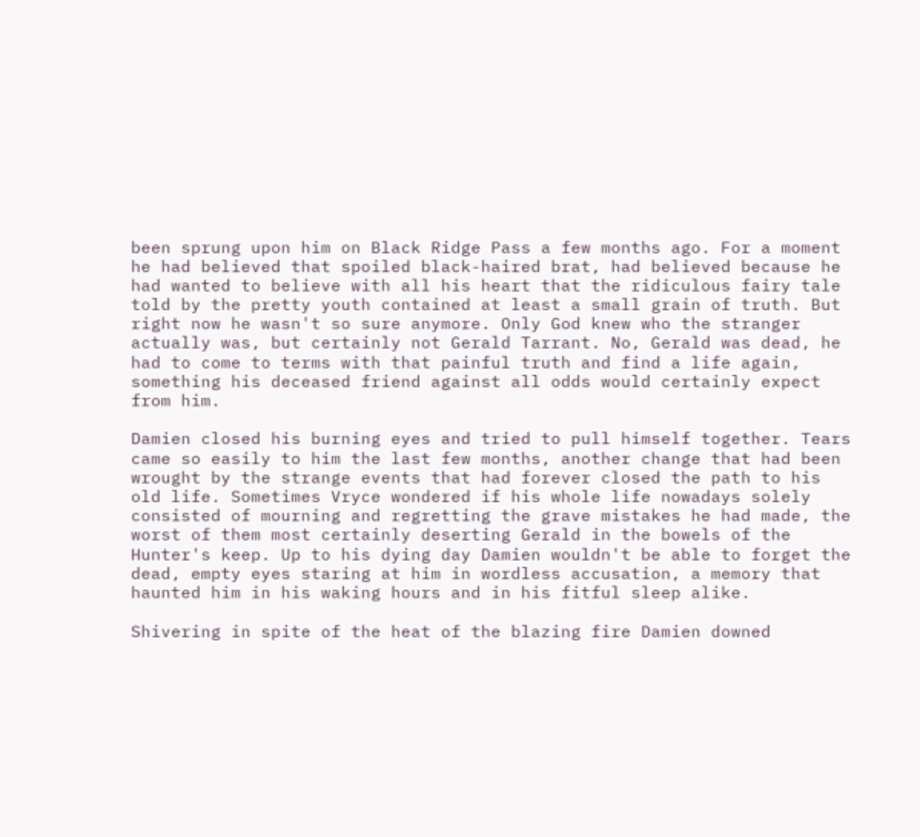been sprung upon him on Black Ridge Pass a few months ago. For a moment he had believed that spoiled black-haired brat, had believed because he had wanted to believe with all his heart that the ridiculous fairy tale told by the pretty youth contained at least a small grain of truth. But right now he wasn't so sure anymore. Only God knew who the stranger actually was, but certainly not Gerald Tarrant. No, Gerald was dead, he had to come to terms with that painful truth and find a life again, something his deceased friend against all odds would certainly expect from him.

Damien closed his burning eyes and tried to pull himself together. Tears came so easily to him the last few months, another change that had been wrought by the strange events that had forever closed the path to his old life. Sometimes Vryce wondered if his whole life nowadays solely consisted of mourning and regretting the grave mistakes he had made, the worst of them most certainly deserting Gerald in the bowels of the Hunter's keep. Up to his dying day Damien wouldn't be able to forget the dead, empty eyes staring at him in wordless accusation, a memory that haunted him in his waking hours and in his fitful sleep alike.

Shivering in spite of the heat of the blazing fire Damien downed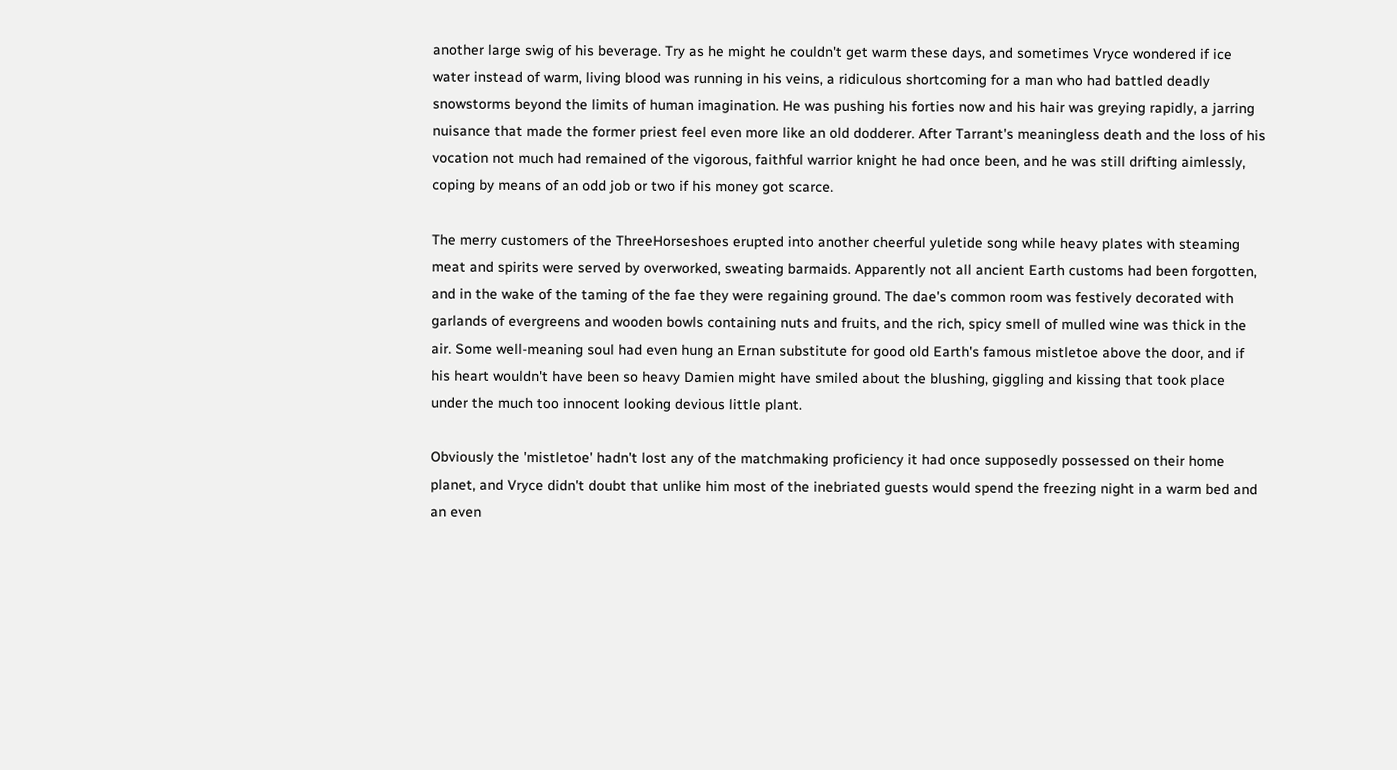another large swig of his beverage. Try as he might he couldn't get warm these days, and sometimes Vryce wondered if ice water instead of warm, living blood was running in his veins, a ridiculous shortcoming for a man who had battled deadly snowstorms beyond the limits of human imagination. He was pushing his forties now and his hair was greying rapidly, a jarring nuisance that made the former priest feel even more like an old dodderer. After Tarrant's meaningless death and the loss of his vocation not much had remained of the vigorous, faithful warrior knight he had once been, and he was still drifting aimlessly, coping by means of an odd job or two if his money got scarce.

The merry customers of the ThreeHorseshoes erupted into another cheerful yuletide song while heavy plates with steaming meat and spirits were served by overworked, sweating barmaids. Apparently not all ancient Earth customs had been forgotten, and in the wake of the taming of the fae they were regaining ground. The dae's common room was festively decorated with garlands of evergreens and wooden bowls containing nuts and fruits, and the rich, spicy smell of mulled wine was thick in the air. Some well-meaning soul had even hung an Ernan substitute for good old Earth's famous mistletoe above the door, and if his heart wouldn't have been so heavy Damien might have smiled about the blushing, giggling and kissing that took place under the much too innocent looking devious little plant.

Obviously the 'mistletoe' hadn't lost any of the matchmaking proficiency it had once supposedly possessed on their home planet, and Vryce didn't doubt that unlike him most of the inebriated guests would spend the freezing night in a warm bed and an even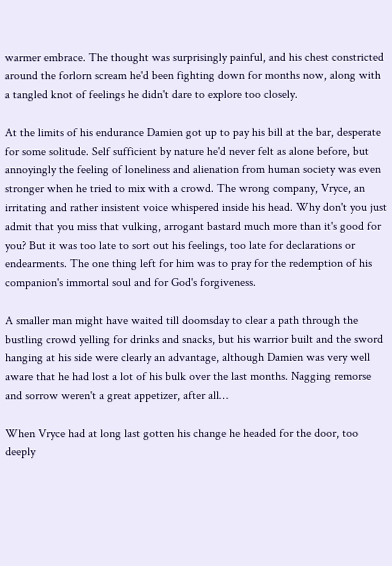warmer embrace. The thought was surprisingly painful, and his chest constricted around the forlorn scream he'd been fighting down for months now, along with a tangled knot of feelings he didn't dare to explore too closely.

At the limits of his endurance Damien got up to pay his bill at the bar, desperate for some solitude. Self sufficient by nature he'd never felt as alone before, but annoyingly the feeling of loneliness and alienation from human society was even stronger when he tried to mix with a crowd. The wrong company, Vryce, an irritating and rather insistent voice whispered inside his head. Why don't you just admit that you miss that vulking, arrogant bastard much more than it's good for you? But it was too late to sort out his feelings, too late for declarations or endearments. The one thing left for him was to pray for the redemption of his companion's immortal soul and for God's forgiveness.

A smaller man might have waited till doomsday to clear a path through the bustling crowd yelling for drinks and snacks, but his warrior built and the sword hanging at his side were clearly an advantage, although Damien was very well aware that he had lost a lot of his bulk over the last months. Nagging remorse and sorrow weren't a great appetizer, after all…

When Vryce had at long last gotten his change he headed for the door, too deeply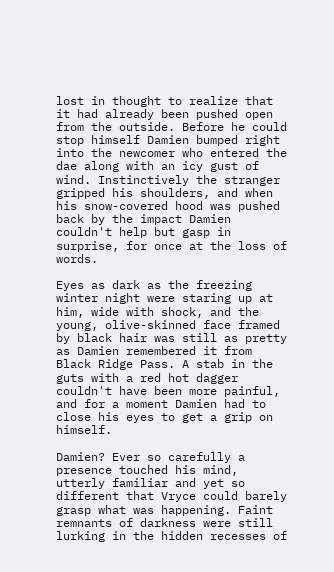lost in thought to realize that it had already been pushed open from the outside. Before he could stop himself Damien bumped right into the newcomer who entered the dae along with an icy gust of wind. Instinctively the stranger gripped his shoulders, and when his snow-covered hood was pushed back by the impact Damien couldn't help but gasp in surprise, for once at the loss of words.

Eyes as dark as the freezing winter night were staring up at him, wide with shock, and the young, olive-skinned face framed by black hair was still as pretty as Damien remembered it from Black Ridge Pass. A stab in the guts with a red hot dagger couldn't have been more painful, and for a moment Damien had to close his eyes to get a grip on himself.

Damien? Ever so carefully a presence touched his mind, utterly familiar and yet so different that Vryce could barely grasp what was happening. Faint remnants of darkness were still lurking in the hidden recesses of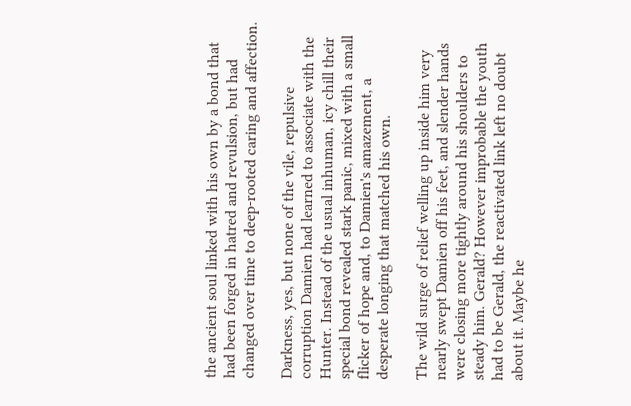the ancient soul linked with his own by a bond that had been forged in hatred and revulsion, but had changed over time to deep-rooted caring and affection.

Darkness, yes, but none of the vile, repulsive corruption Damien had learned to associate with the Hunter. Instead of the usual inhuman, icy chill their special bond revealed stark panic, mixed with a small flicker of hope and, to Damien's amazement, a desperate longing that matched his own.

The wild surge of relief welling up inside him very nearly swept Damien off his feet, and slender hands were closing more tightly around his shoulders to steady him. Gerald? However improbable the youth had to be Gerald, the reactivated link left no doubt about it. Maybe he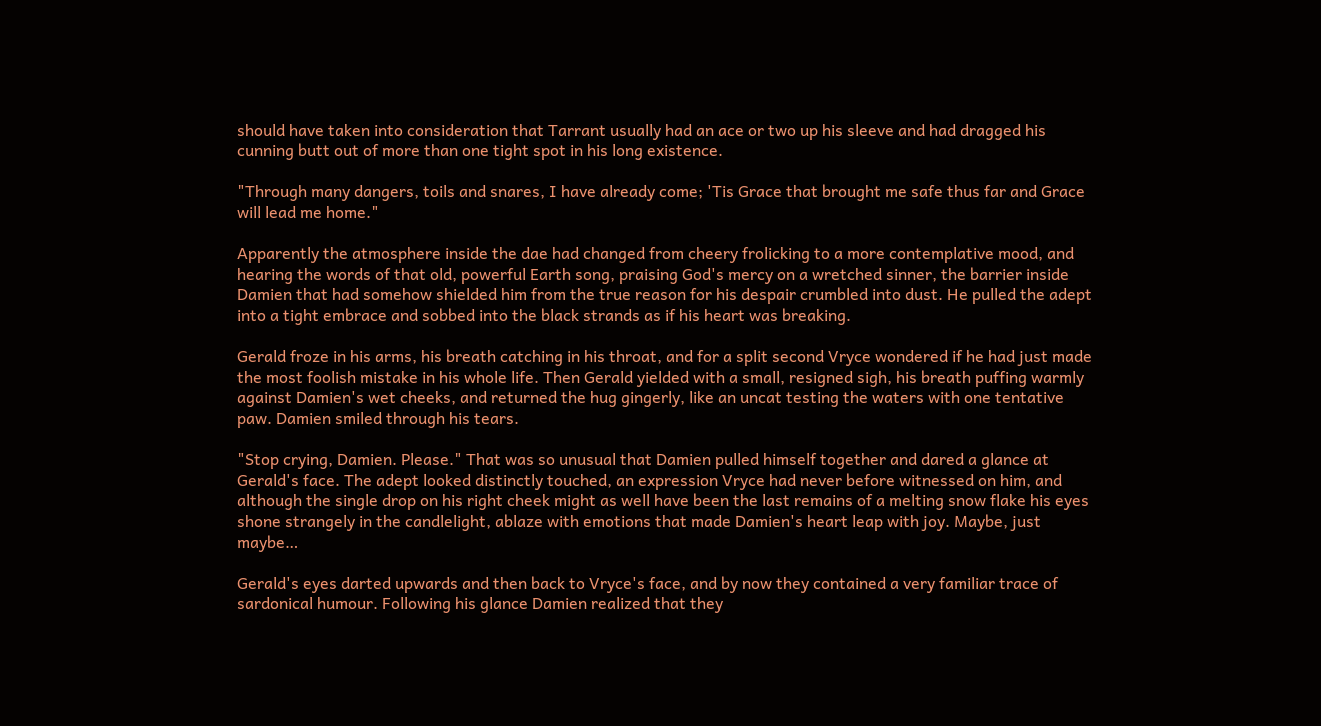should have taken into consideration that Tarrant usually had an ace or two up his sleeve and had dragged his cunning butt out of more than one tight spot in his long existence.

"Through many dangers, toils and snares, I have already come; 'Tis Grace that brought me safe thus far and Grace will lead me home."

Apparently the atmosphere inside the dae had changed from cheery frolicking to a more contemplative mood, and hearing the words of that old, powerful Earth song, praising God's mercy on a wretched sinner, the barrier inside Damien that had somehow shielded him from the true reason for his despair crumbled into dust. He pulled the adept into a tight embrace and sobbed into the black strands as if his heart was breaking.

Gerald froze in his arms, his breath catching in his throat, and for a split second Vryce wondered if he had just made the most foolish mistake in his whole life. Then Gerald yielded with a small, resigned sigh, his breath puffing warmly against Damien's wet cheeks, and returned the hug gingerly, like an uncat testing the waters with one tentative paw. Damien smiled through his tears.

"Stop crying, Damien. Please." That was so unusual that Damien pulled himself together and dared a glance at Gerald's face. The adept looked distinctly touched, an expression Vryce had never before witnessed on him, and although the single drop on his right cheek might as well have been the last remains of a melting snow flake his eyes shone strangely in the candlelight, ablaze with emotions that made Damien's heart leap with joy. Maybe, just maybe…

Gerald's eyes darted upwards and then back to Vryce's face, and by now they contained a very familiar trace of sardonical humour. Following his glance Damien realized that they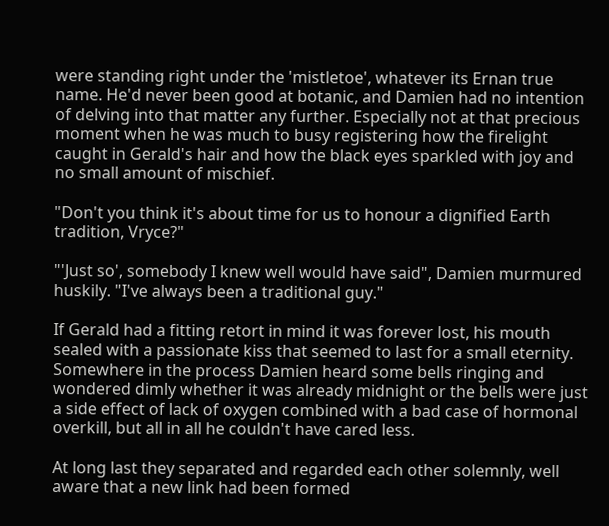were standing right under the 'mistletoe', whatever its Ernan true name. He'd never been good at botanic, and Damien had no intention of delving into that matter any further. Especially not at that precious moment when he was much to busy registering how the firelight caught in Gerald's hair and how the black eyes sparkled with joy and no small amount of mischief.

"Don't you think it's about time for us to honour a dignified Earth tradition, Vryce?"

"'Just so', somebody I knew well would have said", Damien murmured huskily. "I've always been a traditional guy."

If Gerald had a fitting retort in mind it was forever lost, his mouth sealed with a passionate kiss that seemed to last for a small eternity. Somewhere in the process Damien heard some bells ringing and wondered dimly whether it was already midnight or the bells were just a side effect of lack of oxygen combined with a bad case of hormonal overkill, but all in all he couldn't have cared less.

At long last they separated and regarded each other solemnly, well aware that a new link had been formed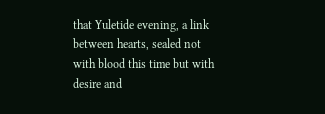that Yuletide evening, a link between hearts, sealed not with blood this time but with desire and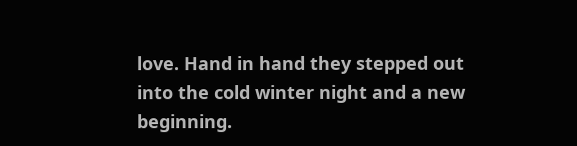love. Hand in hand they stepped out into the cold winter night and a new beginning.